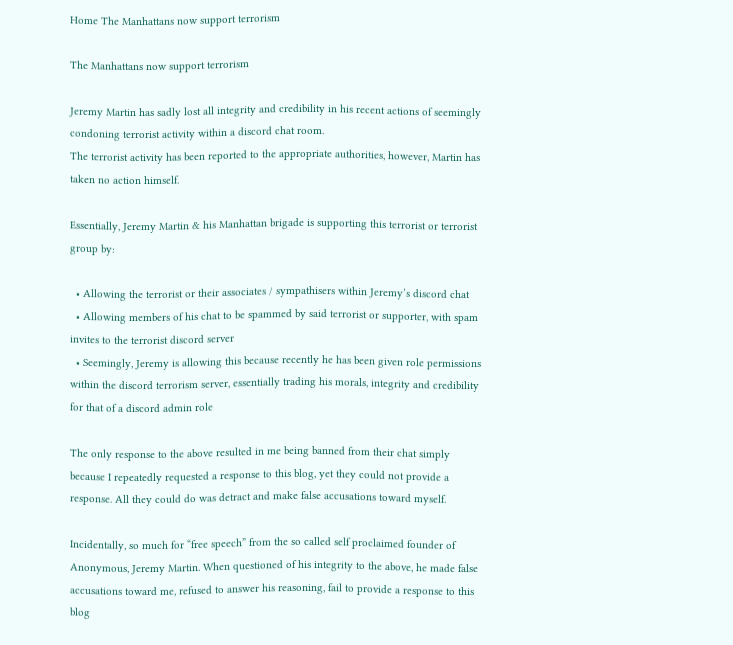Home The Manhattans now support terrorism

The Manhattans now support terrorism

Jeremy Martin has sadly lost all integrity and credibility in his recent actions of seemingly condoning terrorist activity within a discord chat room.
The terrorist activity has been reported to the appropriate authorities, however, Martin has taken no action himself.

Essentially, Jeremy Martin & his Manhattan brigade is supporting this terrorist or terrorist group by:

  • Allowing the terrorist or their associates / sympathisers within Jeremy’s discord chat
  • Allowing members of his chat to be spammed by said terrorist or supporter, with spam invites to the terrorist discord server
  • Seemingly, Jeremy is allowing this because recently he has been given role permissions within the discord terrorism server, essentially trading his morals, integrity and credibility for that of a discord admin role

The only response to the above resulted in me being banned from their chat simply because I repeatedly requested a response to this blog, yet they could not provide a response. All they could do was detract and make false accusations toward myself.

Incidentally, so much for “free speech” from the so called self proclaimed founder of Anonymous, Jeremy Martin. When questioned of his integrity to the above, he made false accusations toward me, refused to answer his reasoning, fail to provide a response to this blog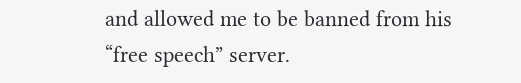and allowed me to be banned from his “free speech” server.